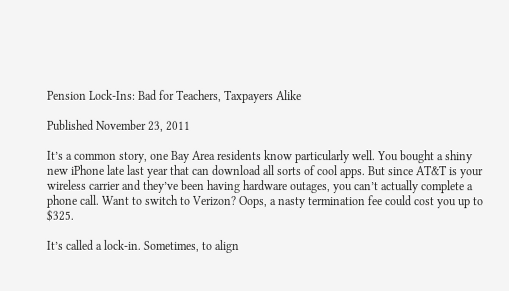Pension Lock-Ins: Bad for Teachers, Taxpayers Alike

Published November 23, 2011

It’s a common story, one Bay Area residents know particularly well. You bought a shiny new iPhone late last year that can download all sorts of cool apps. But since AT&T is your wireless carrier and they’ve been having hardware outages, you can’t actually complete a phone call. Want to switch to Verizon? Oops, a nasty termination fee could cost you up to $325.

It’s called a lock-in. Sometimes, to align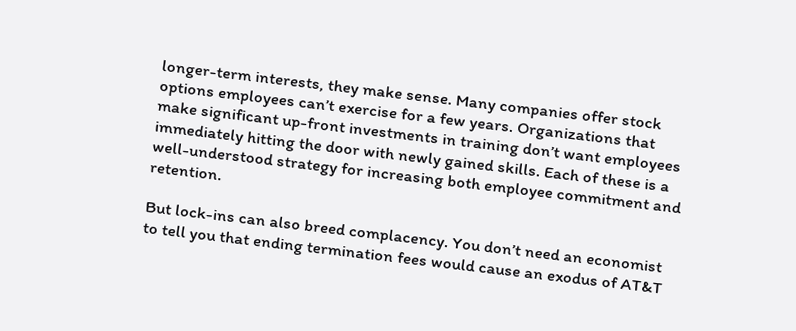longer-term interests, they make sense. Many companies offer stock options employees can’t exercise for a few years. Organizations that make significant up-front investments in training don’t want employees immediately hitting the door with newly gained skills. Each of these is a well-understood strategy for increasing both employee commitment and retention.

But lock-ins can also breed complacency. You don’t need an economist to tell you that ending termination fees would cause an exodus of AT&T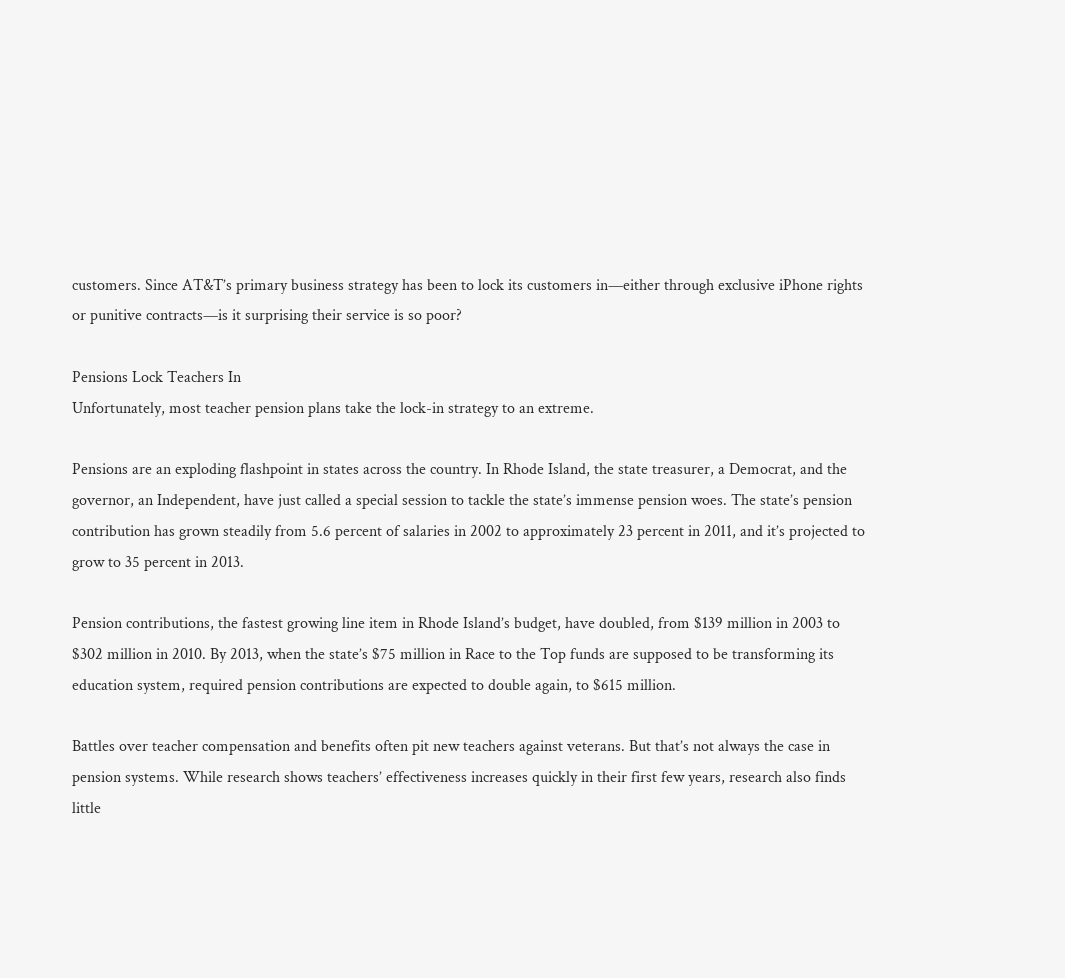customers. Since AT&T’s primary business strategy has been to lock its customers in—either through exclusive iPhone rights or punitive contracts—is it surprising their service is so poor?

Pensions Lock Teachers In
Unfortunately, most teacher pension plans take the lock-in strategy to an extreme.

Pensions are an exploding flashpoint in states across the country. In Rhode Island, the state treasurer, a Democrat, and the governor, an Independent, have just called a special session to tackle the state’s immense pension woes. The state’s pension contribution has grown steadily from 5.6 percent of salaries in 2002 to approximately 23 percent in 2011, and it’s projected to grow to 35 percent in 2013.

Pension contributions, the fastest growing line item in Rhode Island’s budget, have doubled, from $139 million in 2003 to $302 million in 2010. By 2013, when the state’s $75 million in Race to the Top funds are supposed to be transforming its education system, required pension contributions are expected to double again, to $615 million.

Battles over teacher compensation and benefits often pit new teachers against veterans. But that’s not always the case in pension systems. While research shows teachers’ effectiveness increases quickly in their first few years, research also finds little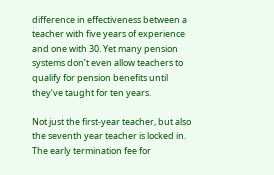difference in effectiveness between a teacher with five years of experience and one with 30. Yet many pension systems don’t even allow teachers to qualify for pension benefits until they’ve taught for ten years.

Not just the first-year teacher, but also the seventh year teacher is locked in. The early termination fee for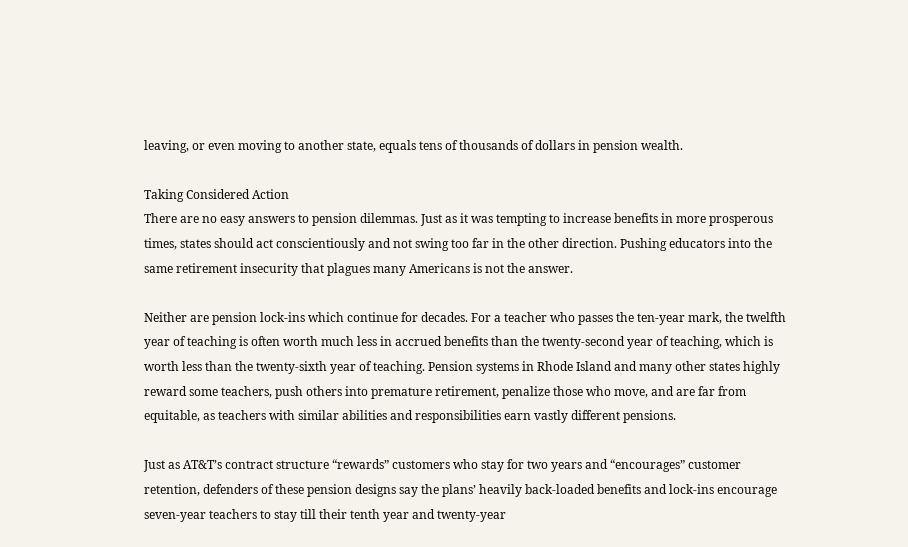leaving, or even moving to another state, equals tens of thousands of dollars in pension wealth.

Taking Considered Action
There are no easy answers to pension dilemmas. Just as it was tempting to increase benefits in more prosperous times, states should act conscientiously and not swing too far in the other direction. Pushing educators into the same retirement insecurity that plagues many Americans is not the answer.

Neither are pension lock-ins which continue for decades. For a teacher who passes the ten-year mark, the twelfth year of teaching is often worth much less in accrued benefits than the twenty-second year of teaching, which is worth less than the twenty-sixth year of teaching. Pension systems in Rhode Island and many other states highly reward some teachers, push others into premature retirement, penalize those who move, and are far from equitable, as teachers with similar abilities and responsibilities earn vastly different pensions.

Just as AT&T’s contract structure “rewards” customers who stay for two years and “encourages” customer retention, defenders of these pension designs say the plans’ heavily back-loaded benefits and lock-ins encourage seven-year teachers to stay till their tenth year and twenty-year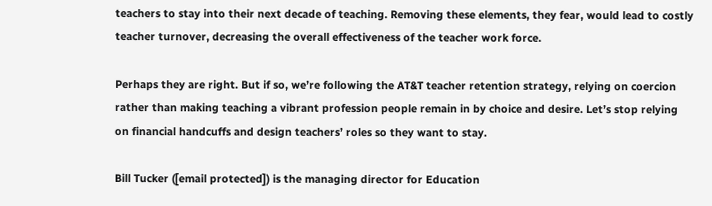teachers to stay into their next decade of teaching. Removing these elements, they fear, would lead to costly teacher turnover, decreasing the overall effectiveness of the teacher work force.

Perhaps they are right. But if so, we’re following the AT&T teacher retention strategy, relying on coercion rather than making teaching a vibrant profession people remain in by choice and desire. Let’s stop relying on financial handcuffs and design teachers’ roles so they want to stay.

Bill Tucker ([email protected]) is the managing director for Education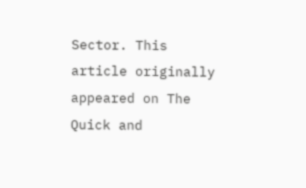Sector. This article originally appeared on The Quick and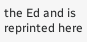the Ed and is reprinted here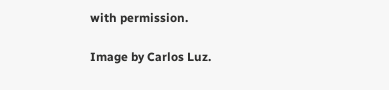with permission.

Image by Carlos Luz.